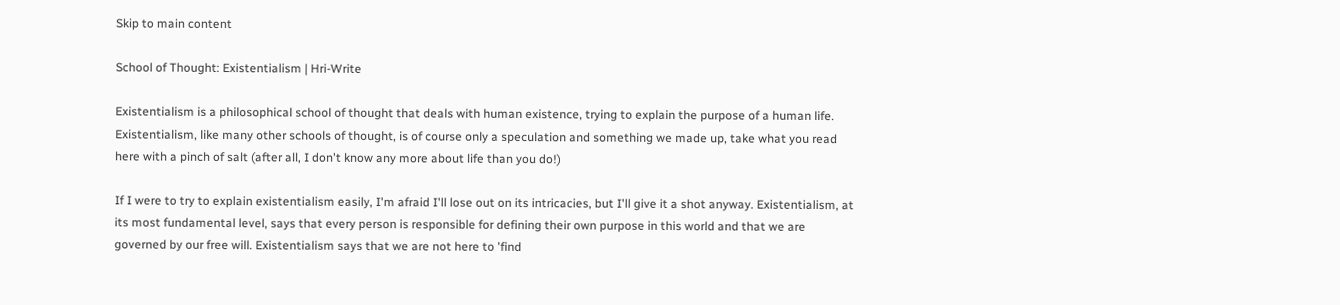Skip to main content

School of Thought: Existentialism | Hri-Write

Existentialism is a philosophical school of thought that deals with human existence, trying to explain the purpose of a human life. Existentialism, like many other schools of thought, is of course only a speculation and something we made up, take what you read here with a pinch of salt (after all, I don't know any more about life than you do!)

If I were to try to explain existentialism easily, I'm afraid I'll lose out on its intricacies, but I'll give it a shot anyway. Existentialism, at its most fundamental level, says that every person is responsible for defining their own purpose in this world and that we are governed by our free will. Existentialism says that we are not here to 'find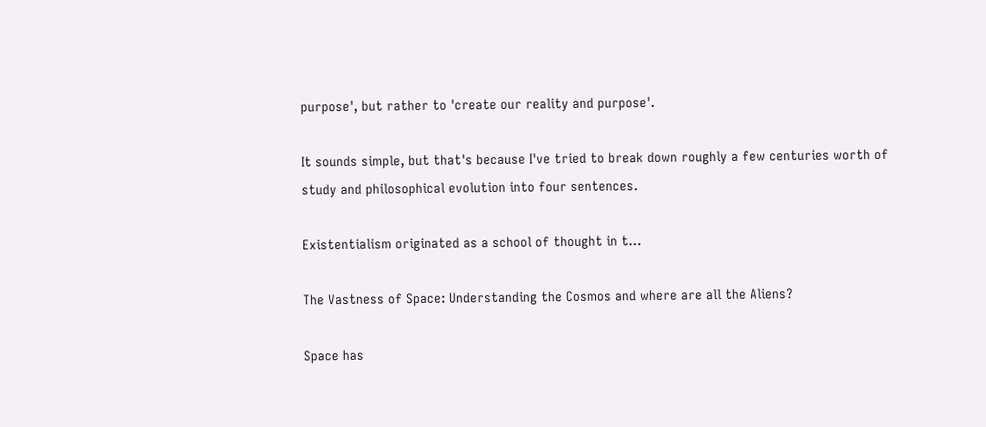purpose', but rather to 'create our reality and purpose'.

It sounds simple, but that's because I've tried to break down roughly a few centuries worth of study and philosophical evolution into four sentences.

Existentialism originated as a school of thought in t…

The Vastness of Space: Understanding the Cosmos and where are all the Aliens?

Space has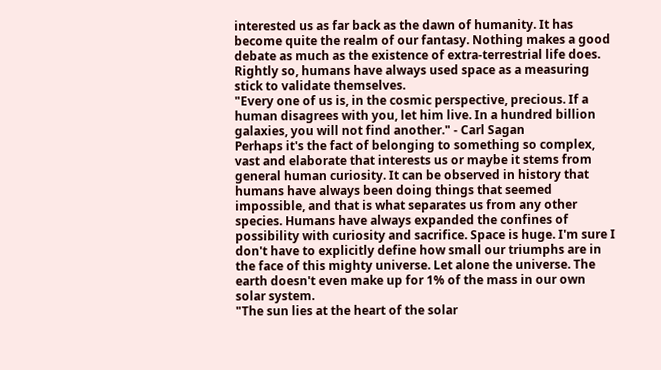interested us as far back as the dawn of humanity. It has become quite the realm of our fantasy. Nothing makes a good debate as much as the existence of extra-terrestrial life does. Rightly so, humans have always used space as a measuring stick to validate themselves.
"Every one of us is, in the cosmic perspective, precious. If a human disagrees with you, let him live. In a hundred billion galaxies, you will not find another." - Carl Sagan
Perhaps it's the fact of belonging to something so complex, vast and elaborate that interests us or maybe it stems from general human curiosity. It can be observed in history that humans have always been doing things that seemed impossible, and that is what separates us from any other species. Humans have always expanded the confines of possibility with curiosity and sacrifice. Space is huge. I'm sure I don't have to explicitly define how small our triumphs are in the face of this mighty universe. Let alone the universe. The earth doesn't even make up for 1% of the mass in our own solar system.
"The sun lies at the heart of the solar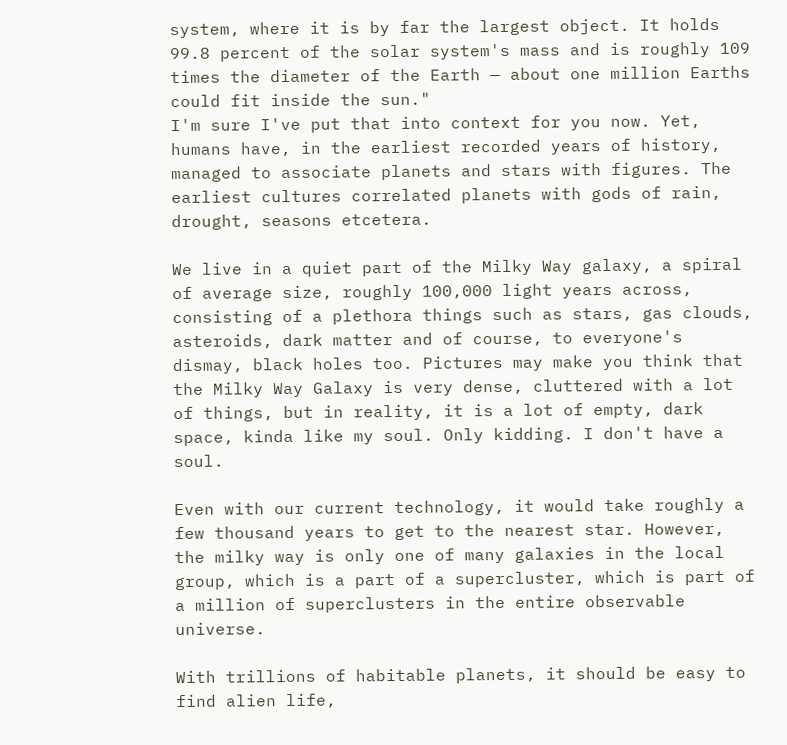system, where it is by far the largest object. It holds 99.8 percent of the solar system's mass and is roughly 109 times the diameter of the Earth — about one million Earths could fit inside the sun."
I'm sure I've put that into context for you now. Yet, humans have, in the earliest recorded years of history, managed to associate planets and stars with figures. The earliest cultures correlated planets with gods of rain, drought, seasons etcetera.

We live in a quiet part of the Milky Way galaxy, a spiral of average size, roughly 100,000 light years across, consisting of a plethora things such as stars, gas clouds, asteroids, dark matter and of course, to everyone's dismay, black holes too. Pictures may make you think that the Milky Way Galaxy is very dense, cluttered with a lot of things, but in reality, it is a lot of empty, dark space, kinda like my soul. Only kidding. I don't have a soul.

Even with our current technology, it would take roughly a few thousand years to get to the nearest star. However, the milky way is only one of many galaxies in the local group, which is a part of a supercluster, which is part of a million of superclusters in the entire observable universe.

With trillions of habitable planets, it should be easy to find alien life,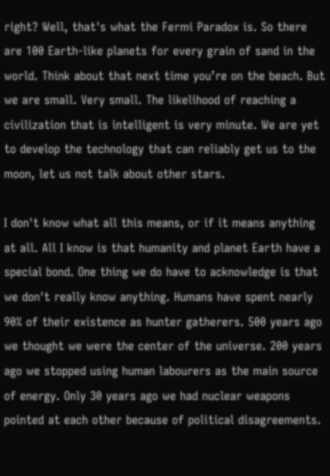right? Well, that's what the Fermi Paradox is. So there are 100 Earth-like planets for every grain of sand in the world. Think about that next time you’re on the beach. But we are small. Very small. The likelihood of reaching a civilization that is intelligent is very minute. We are yet to develop the technology that can reliably get us to the moon, let us not talk about other stars.

I don't know what all this means, or if it means anything at all. All I know is that humanity and planet Earth have a special bond. One thing we do have to acknowledge is that we don't really know anything. Humans have spent nearly 90% of their existence as hunter gatherers. 500 years ago we thought we were the center of the universe. 200 years ago we stopped using human labourers as the main source of energy. Only 30 years ago we had nuclear weapons pointed at each other because of political disagreements.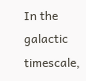In the galactic timescale,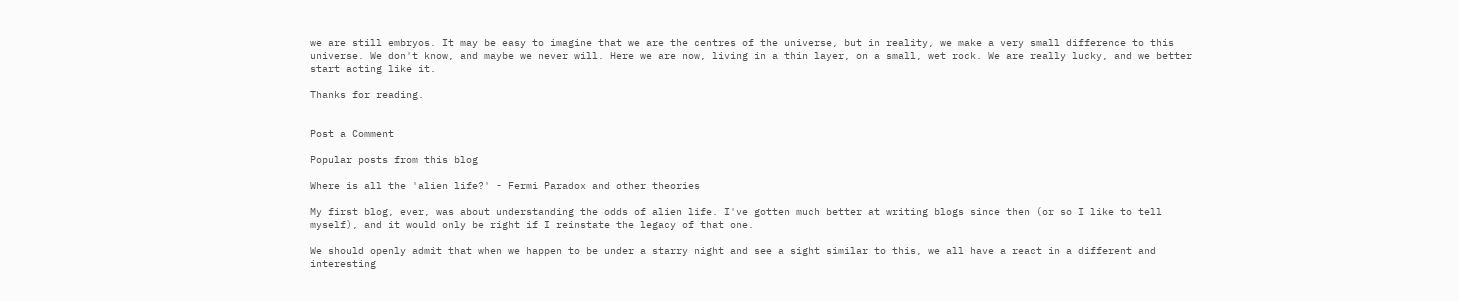we are still embryos. It may be easy to imagine that we are the centres of the universe, but in reality, we make a very small difference to this universe. We don't know, and maybe we never will. Here we are now, living in a thin layer, on a small, wet rock. We are really lucky, and we better start acting like it.

Thanks for reading.


Post a Comment

Popular posts from this blog

Where is all the 'alien life?' - Fermi Paradox and other theories

My first blog, ever, was about understanding the odds of alien life. I've gotten much better at writing blogs since then (or so I like to tell myself), and it would only be right if I reinstate the legacy of that one.

We should openly admit that when we happen to be under a starry night and see a sight similar to this, we all have a react in a different and interesting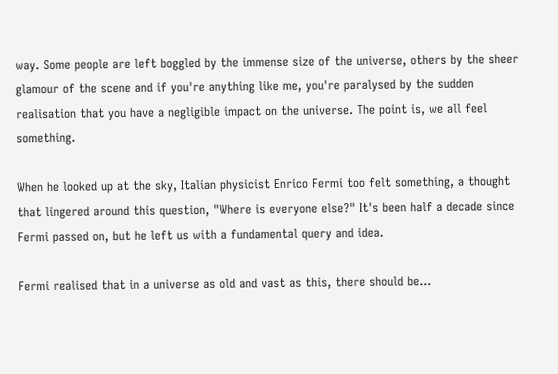way. Some people are left boggled by the immense size of the universe, others by the sheer glamour of the scene and if you're anything like me, you're paralysed by the sudden realisation that you have a negligible impact on the universe. The point is, we all feel something.

When he looked up at the sky, Italian physicist Enrico Fermi too felt something, a thought that lingered around this question, "Where is everyone else?" It's been half a decade since Fermi passed on, but he left us with a fundamental query and idea.

Fermi realised that in a universe as old and vast as this, there should be…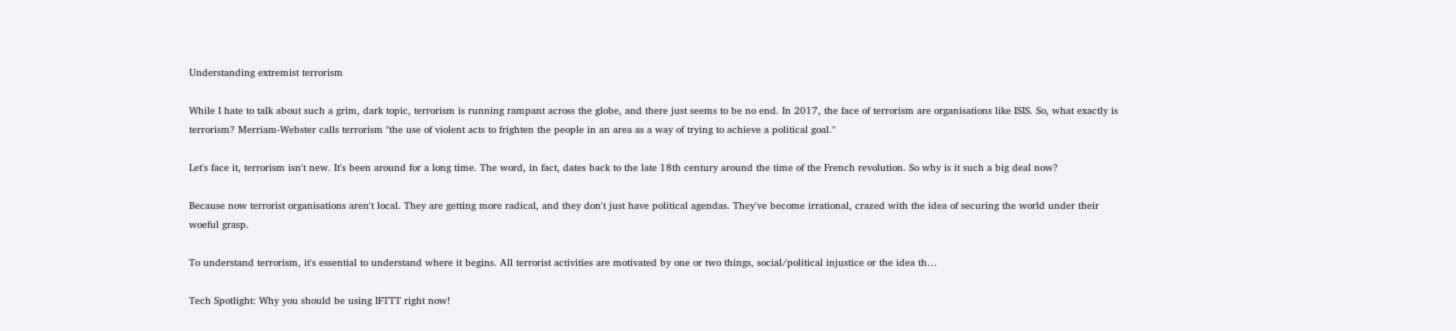Understanding extremist terrorism

While I hate to talk about such a grim, dark topic, terrorism is running rampant across the globe, and there just seems to be no end. In 2017, the face of terrorism are organisations like ISIS. So, what exactly is terrorism? Merriam-Webster calls terrorism "the use of violent acts to frighten the people in an area as a way of trying to achieve a political goal."

Let's face it, terrorism isn't new. It's been around for a long time. The word, in fact, dates back to the late 18th century around the time of the French revolution. So why is it such a big deal now?

Because now terrorist organisations aren't local. They are getting more radical, and they don't just have political agendas. They've become irrational, crazed with the idea of securing the world under their woeful grasp.

To understand terrorism, it's essential to understand where it begins. All terrorist activities are motivated by one or two things, social/political injustice or the idea th…

Tech Spotlight: Why you should be using IFTTT right now!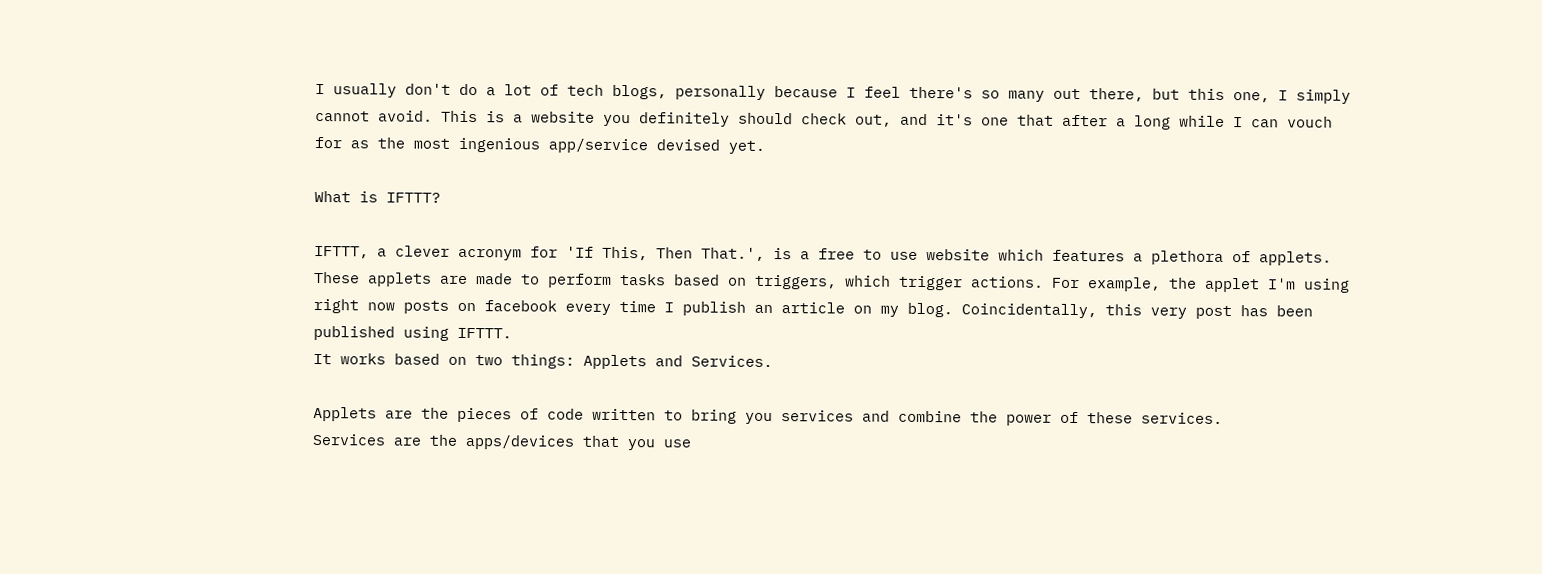I usually don't do a lot of tech blogs, personally because I feel there's so many out there, but this one, I simply cannot avoid. This is a website you definitely should check out, and it's one that after a long while I can vouch for as the most ingenious app/service devised yet.

What is IFTTT?

IFTTT, a clever acronym for 'If This, Then That.', is a free to use website which features a plethora of applets. These applets are made to perform tasks based on triggers, which trigger actions. For example, the applet I'm using right now posts on facebook every time I publish an article on my blog. Coincidentally, this very post has been published using IFTTT.
It works based on two things: Applets and Services.

Applets are the pieces of code written to bring you services and combine the power of these services.
Services are the apps/devices that you use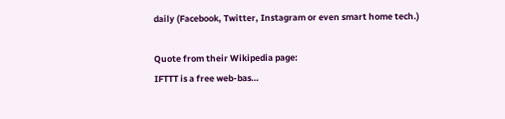daily (Facebook, Twitter, Instagram or even smart home tech.)

Quote from their Wikipedia page:
IFTTT is a free web-bas…